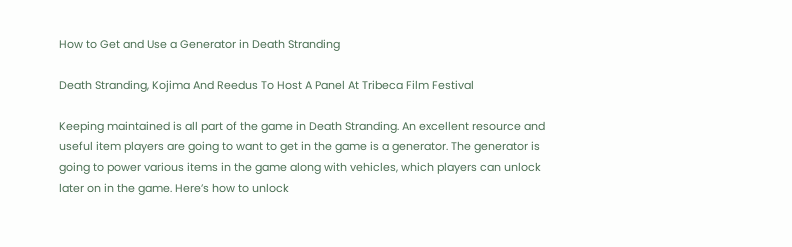How to Get and Use a Generator in Death Stranding

Death Stranding, Kojima And Reedus To Host A Panel At Tribeca Film Festival

Keeping maintained is all part of the game in Death Stranding. An excellent resource and useful item players are going to want to get in the game is a generator. The generator is going to power various items in the game along with vehicles, which players can unlock later on in the game. Here’s how to unlock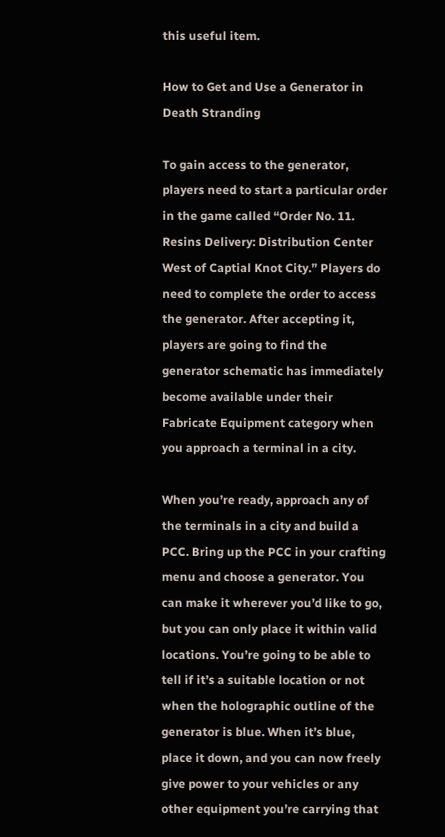this useful item.

How to Get and Use a Generator in Death Stranding

To gain access to the generator, players need to start a particular order in the game called “Order No. 11. Resins Delivery: Distribution Center West of Captial Knot City.” Players do need to complete the order to access the generator. After accepting it, players are going to find the generator schematic has immediately become available under their Fabricate Equipment category when you approach a terminal in a city.

When you’re ready, approach any of the terminals in a city and build a PCC. Bring up the PCC in your crafting menu and choose a generator. You can make it wherever you’d like to go, but you can only place it within valid locations. You’re going to be able to tell if it’s a suitable location or not when the holographic outline of the generator is blue. When it’s blue, place it down, and you can now freely give power to your vehicles or any other equipment you’re carrying that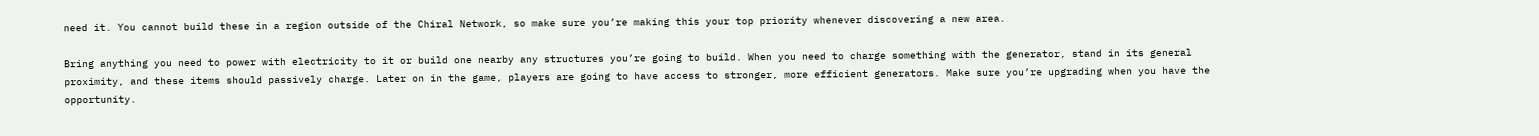need it. You cannot build these in a region outside of the Chiral Network, so make sure you’re making this your top priority whenever discovering a new area.

Bring anything you need to power with electricity to it or build one nearby any structures you’re going to build. When you need to charge something with the generator, stand in its general proximity, and these items should passively charge. Later on in the game, players are going to have access to stronger, more efficient generators. Make sure you’re upgrading when you have the opportunity.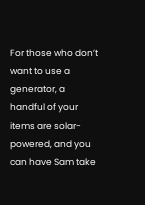For those who don’t want to use a generator, a handful of your items are solar-powered, and you can have Sam take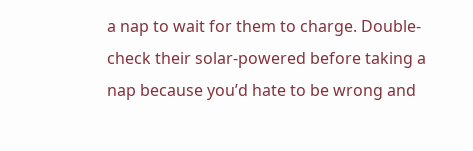a nap to wait for them to charge. Double-check their solar-powered before taking a nap because you’d hate to be wrong and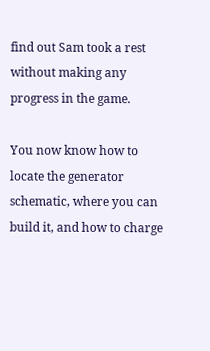find out Sam took a rest without making any progress in the game.

You now know how to locate the generator schematic, where you can build it, and how to charge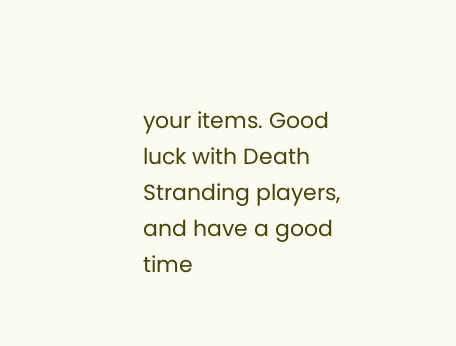your items. Good luck with Death Stranding players, and have a good time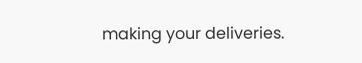making your deliveries.